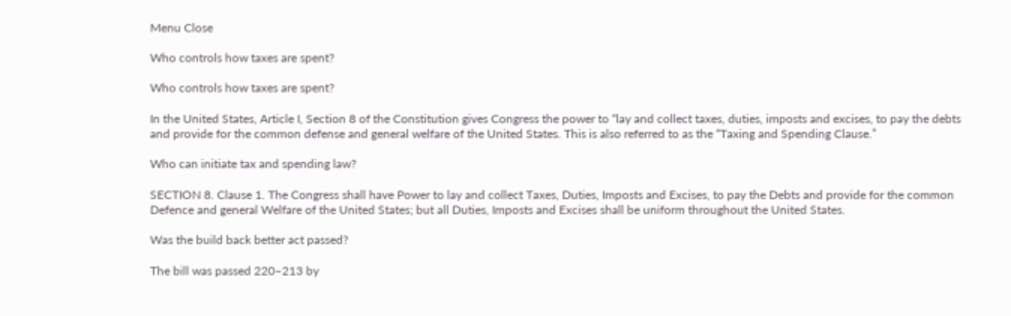Menu Close

Who controls how taxes are spent?

Who controls how taxes are spent?

In the United States, Article I, Section 8 of the Constitution gives Congress the power to “lay and collect taxes, duties, imposts and excises, to pay the debts and provide for the common defense and general welfare of the United States. This is also referred to as the “Taxing and Spending Clause.”

Who can initiate tax and spending law?

SECTION 8. Clause 1. The Congress shall have Power to lay and collect Taxes, Duties, Imposts and Excises, to pay the Debts and provide for the common Defence and general Welfare of the United States; but all Duties, Imposts and Excises shall be uniform throughout the United States.

Was the build back better act passed?

The bill was passed 220–213 by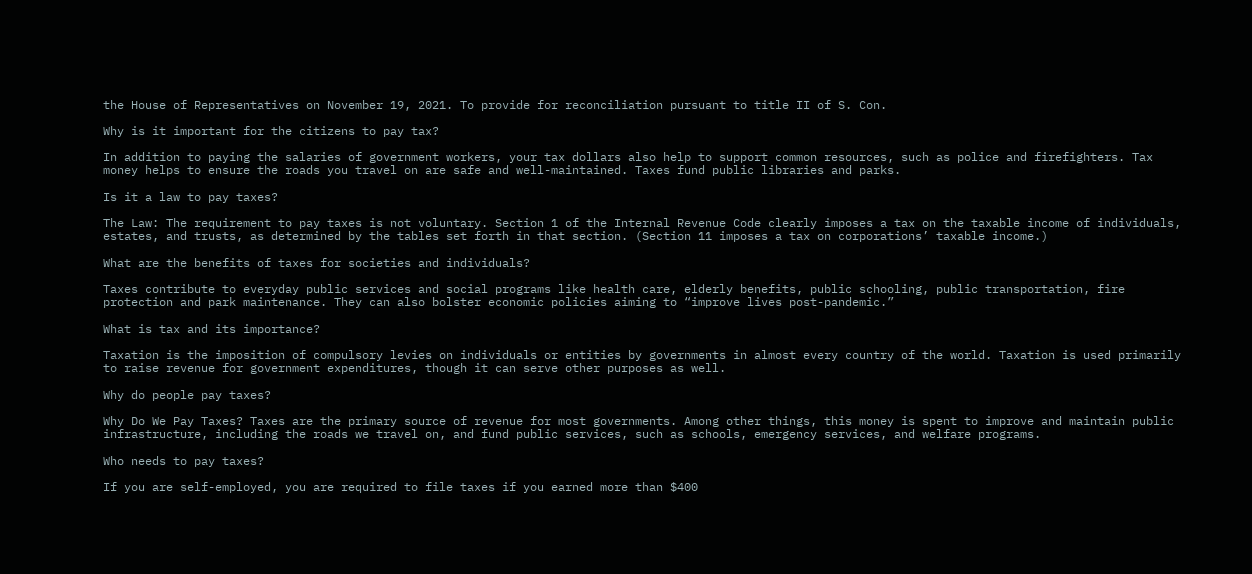the House of Representatives on November 19, 2021. To provide for reconciliation pursuant to title II of S. Con.

Why is it important for the citizens to pay tax?

In addition to paying the salaries of government workers, your tax dollars also help to support common resources, such as police and firefighters. Tax money helps to ensure the roads you travel on are safe and well-maintained. Taxes fund public libraries and parks.

Is it a law to pay taxes?

The Law: The requirement to pay taxes is not voluntary. Section 1 of the Internal Revenue Code clearly imposes a tax on the taxable income of individuals, estates, and trusts, as determined by the tables set forth in that section. (Section 11 imposes a tax on corporations’ taxable income.)

What are the benefits of taxes for societies and individuals?

Taxes contribute to everyday public services and social programs like health care, elderly benefits, public schooling, public transportation, fire protection and park maintenance. They can also bolster economic policies aiming to “improve lives post-pandemic.”

What is tax and its importance?

Taxation is the imposition of compulsory levies on individuals or entities by governments in almost every country of the world. Taxation is used primarily to raise revenue for government expenditures, though it can serve other purposes as well.

Why do people pay taxes?

Why Do We Pay Taxes? Taxes are the primary source of revenue for most governments. Among other things, this money is spent to improve and maintain public infrastructure, including the roads we travel on, and fund public services, such as schools, emergency services, and welfare programs.

Who needs to pay taxes?

If you are self-employed, you are required to file taxes if you earned more than $400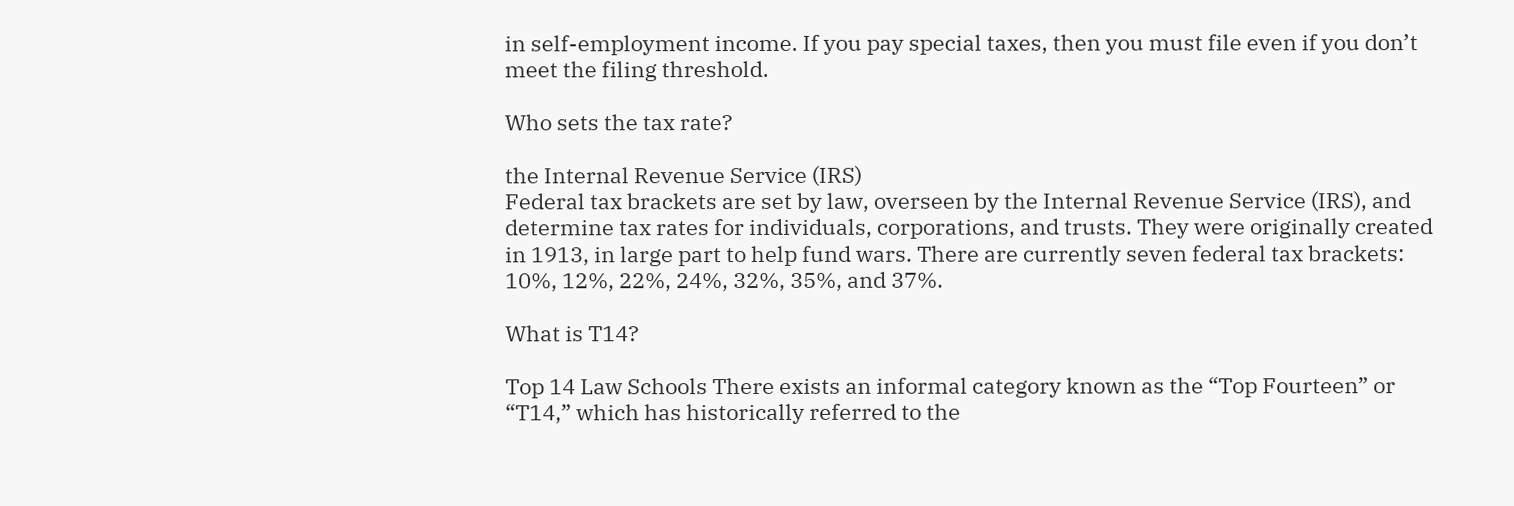in self-employment income. If you pay special taxes, then you must file even if you don’t meet the filing threshold.

Who sets the tax rate?

the Internal Revenue Service (IRS)
Federal tax brackets are set by law, overseen by the Internal Revenue Service (IRS), and determine tax rates for individuals, corporations, and trusts. They were originally created in 1913, in large part to help fund wars. There are currently seven federal tax brackets: 10%, 12%, 22%, 24%, 32%, 35%, and 37%.

What is T14?

Top 14 Law Schools There exists an informal category known as the “Top Fourteen” or “T14,” which has historically referred to the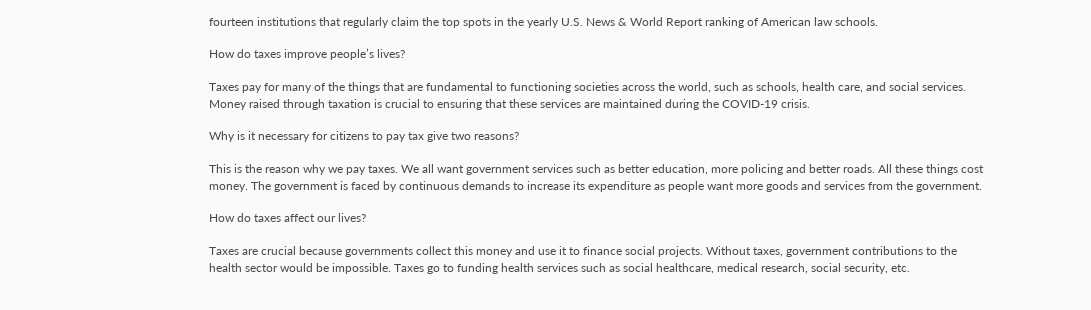fourteen institutions that regularly claim the top spots in the yearly U.S. News & World Report ranking of American law schools.

How do taxes improve people’s lives?

Taxes pay for many of the things that are fundamental to functioning societies across the world, such as schools, health care, and social services. Money raised through taxation is crucial to ensuring that these services are maintained during the COVID-19 crisis.

Why is it necessary for citizens to pay tax give two reasons?

This is the reason why we pay taxes. We all want government services such as better education, more policing and better roads. All these things cost money. The government is faced by continuous demands to increase its expenditure as people want more goods and services from the government.

How do taxes affect our lives?

Taxes are crucial because governments collect this money and use it to finance social projects. Without taxes, government contributions to the health sector would be impossible. Taxes go to funding health services such as social healthcare, medical research, social security, etc.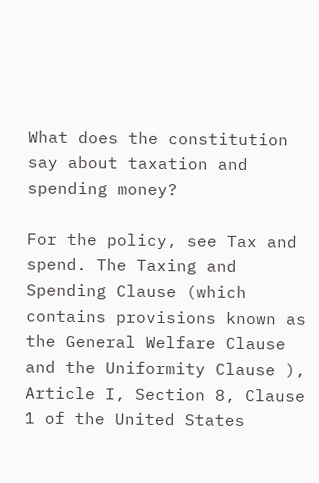What does the constitution say about taxation and spending money?

For the policy, see Tax and spend. The Taxing and Spending Clause (which contains provisions known as the General Welfare Clause and the Uniformity Clause ), Article I, Section 8, Clause 1 of the United States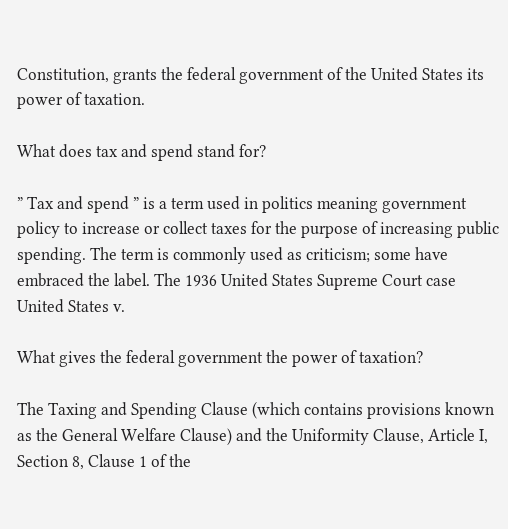Constitution, grants the federal government of the United States its power of taxation.

What does tax and spend stand for?

” Tax and spend ” is a term used in politics meaning government policy to increase or collect taxes for the purpose of increasing public spending. The term is commonly used as criticism; some have embraced the label. The 1936 United States Supreme Court case United States v.

What gives the federal government the power of taxation?

The Taxing and Spending Clause (which contains provisions known as the General Welfare Clause) and the Uniformity Clause, Article I, Section 8, Clause 1 of the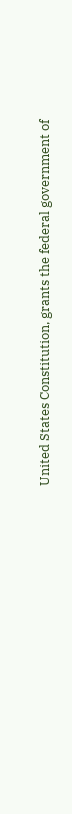United States Constitution, grants the federal government of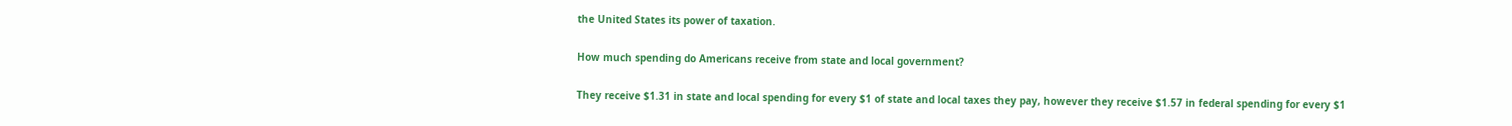the United States its power of taxation.

How much spending do Americans receive from state and local government?

They receive $1.31 in state and local spending for every $1 of state and local taxes they pay, however they receive $1.57 in federal spending for every $1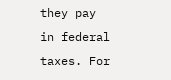they pay in federal taxes. For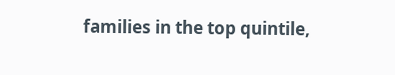families in the top quintile,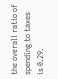the overall ratio of spending to taxes is 0.29.